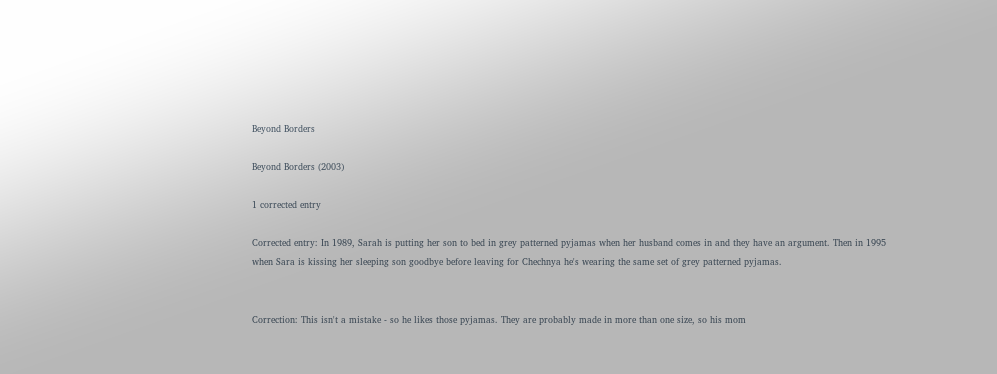Beyond Borders

Beyond Borders (2003)

1 corrected entry

Corrected entry: In 1989, Sarah is putting her son to bed in grey patterned pyjamas when her husband comes in and they have an argument. Then in 1995 when Sara is kissing her sleeping son goodbye before leaving for Chechnya he's wearing the same set of grey patterned pyjamas.


Correction: This isn't a mistake - so he likes those pyjamas. They are probably made in more than one size, so his mom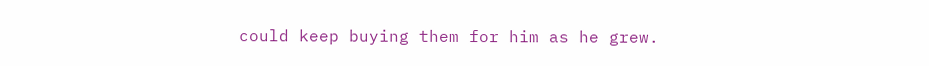could keep buying them for him as he grew.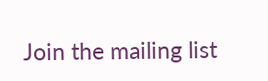Join the mailing list